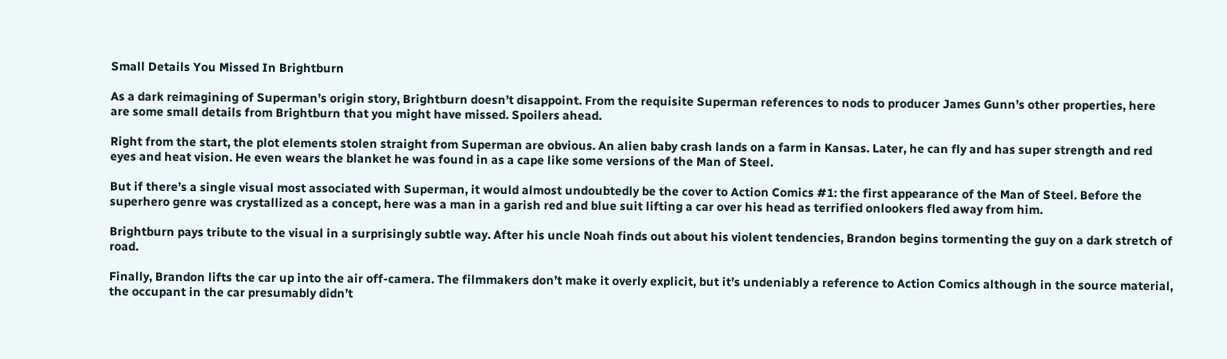Small Details You Missed In Brightburn

As a dark reimagining of Superman’s origin story, Brightburn doesn’t disappoint. From the requisite Superman references to nods to producer James Gunn’s other properties, here are some small details from Brightburn that you might have missed. Spoilers ahead.

Right from the start, the plot elements stolen straight from Superman are obvious. An alien baby crash lands on a farm in Kansas. Later, he can fly and has super strength and red eyes and heat vision. He even wears the blanket he was found in as a cape like some versions of the Man of Steel.

But if there’s a single visual most associated with Superman, it would almost undoubtedly be the cover to Action Comics #1: the first appearance of the Man of Steel. Before the superhero genre was crystallized as a concept, here was a man in a garish red and blue suit lifting a car over his head as terrified onlookers fled away from him.

Brightburn pays tribute to the visual in a surprisingly subtle way. After his uncle Noah finds out about his violent tendencies, Brandon begins tormenting the guy on a dark stretch of road.

Finally, Brandon lifts the car up into the air off-camera. The filmmakers don’t make it overly explicit, but it’s undeniably a reference to Action Comics although in the source material, the occupant in the car presumably didn’t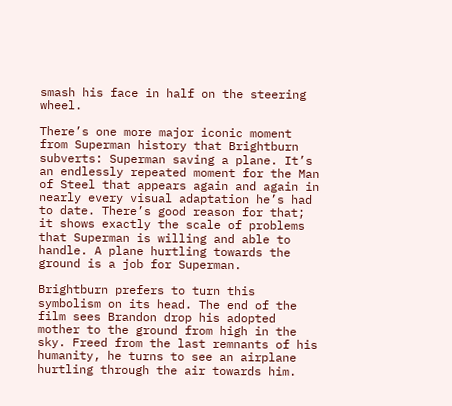smash his face in half on the steering wheel.

There’s one more major iconic moment from Superman history that Brightburn subverts: Superman saving a plane. It’s an endlessly repeated moment for the Man of Steel that appears again and again in nearly every visual adaptation he’s had to date. There’s good reason for that; it shows exactly the scale of problems that Superman is willing and able to handle. A plane hurtling towards the ground is a job for Superman.

Brightburn prefers to turn this symbolism on its head. The end of the film sees Brandon drop his adopted mother to the ground from high in the sky. Freed from the last remnants of his humanity, he turns to see an airplane hurtling through the air towards him.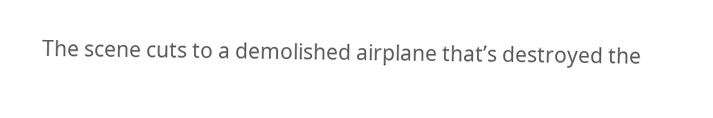The scene cuts to a demolished airplane that’s destroyed the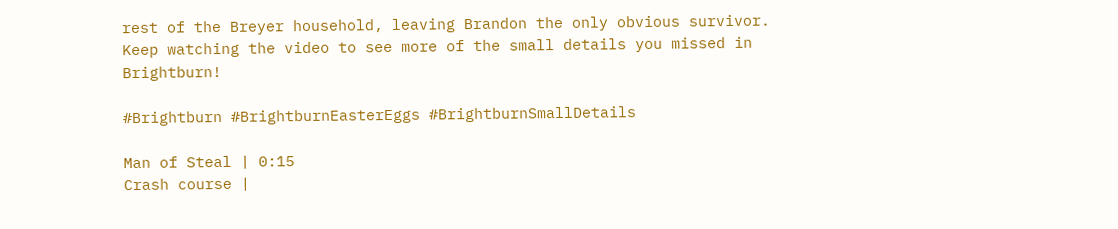rest of the Breyer household, leaving Brandon the only obvious survivor. Keep watching the video to see more of the small details you missed in Brightburn!

#Brightburn #BrightburnEasterEggs #BrightburnSmallDetails

Man of Steal | 0:15
Crash course |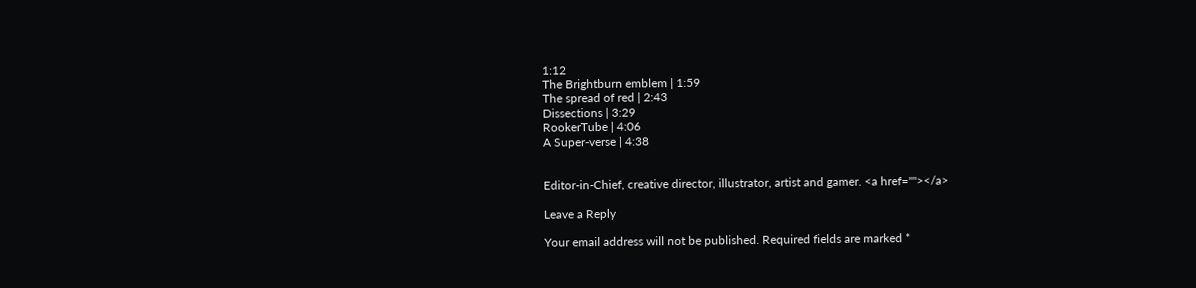1:12
The Brightburn emblem | 1:59
The spread of red | 2:43
Dissections | 3:29
RookerTube | 4:06
A Super-verse | 4:38


Editor-in-Chief, creative director, illustrator, artist and gamer. <a href=""></a>

Leave a Reply

Your email address will not be published. Required fields are marked *